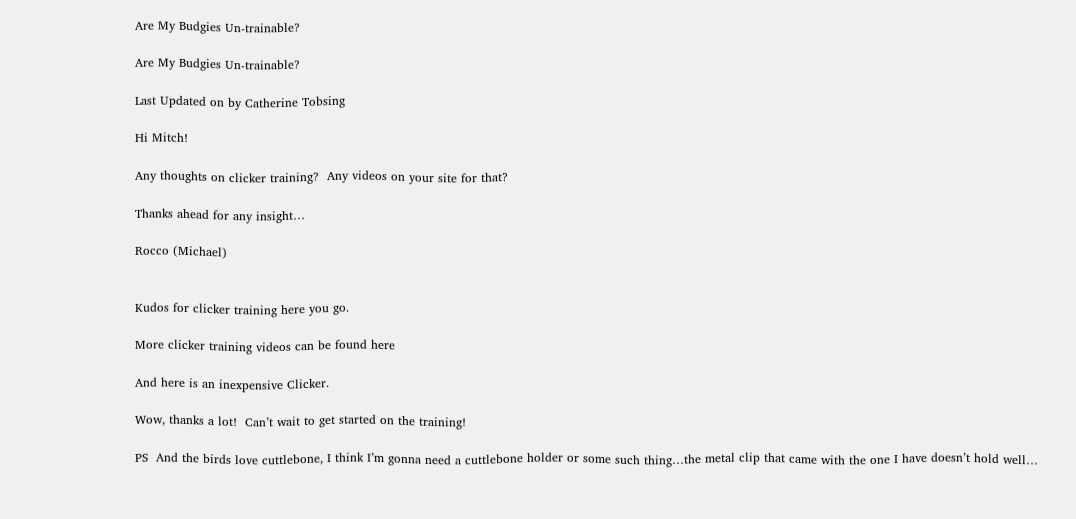Are My Budgies Un-trainable?

Are My Budgies Un-trainable?

Last Updated on by Catherine Tobsing

Hi Mitch!

Any thoughts on clicker training?  Any videos on your site for that?

Thanks ahead for any insight…

Rocco (Michael)


Kudos for clicker training here you go.

More clicker training videos can be found here

And here is an inexpensive Clicker.

Wow, thanks a lot!  Can’t wait to get started on the training!

PS  And the birds love cuttlebone, I think I’m gonna need a cuttlebone holder or some such thing…the metal clip that came with the one I have doesn’t hold well…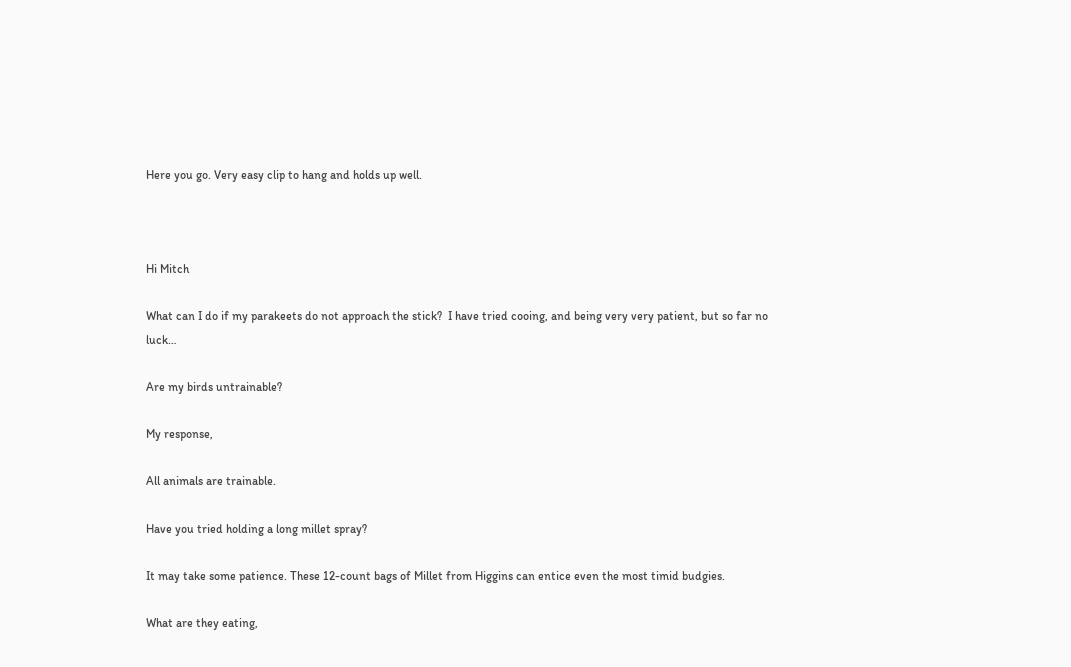Here you go. Very easy clip to hang and holds up well.



Hi Mitch

What can I do if my parakeets do not approach the stick?  I have tried cooing, and being very very patient, but so far no luck…

Are my birds untrainable?

My response,

All animals are trainable.

Have you tried holding a long millet spray?

It may take some patience. These 12-count bags of Millet from Higgins can entice even the most timid budgies.

What are they eating,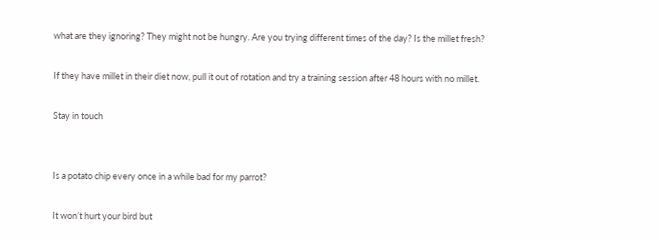what are they ignoring? They might not be hungry. Are you trying different times of the day? Is the millet fresh?

If they have millet in their diet now, pull it out of rotation and try a training session after 48 hours with no millet.

Stay in touch


Is a potato chip every once in a while bad for my parrot?

It won’t hurt your bird but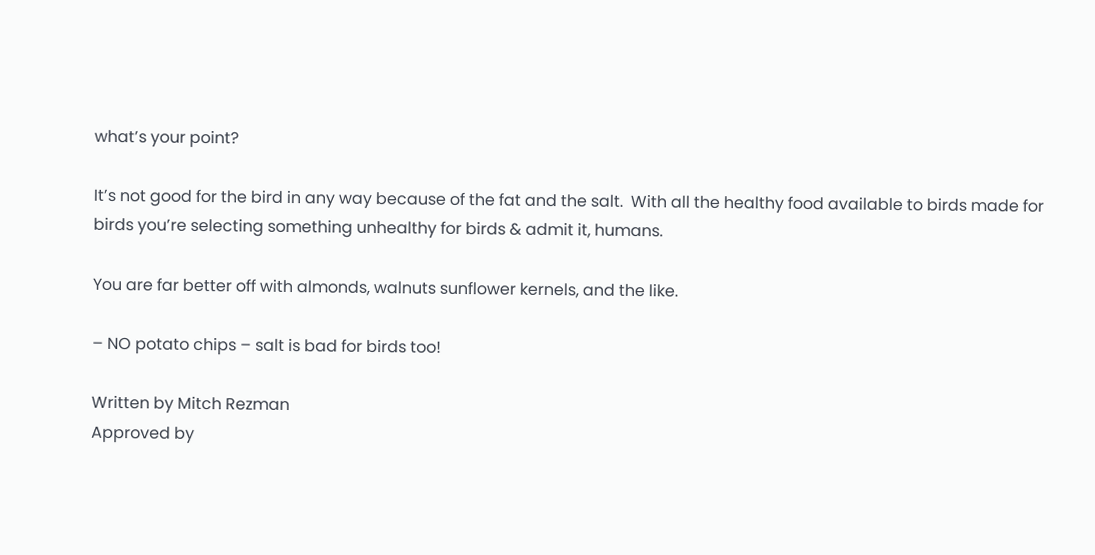what’s your point?

It’s not good for the bird in any way because of the fat and the salt.  With all the healthy food available to birds made for birds you’re selecting something unhealthy for birds & admit it, humans.

You are far better off with almonds, walnuts sunflower kernels, and the like.

– NO potato chips – salt is bad for birds too!

Written by Mitch Rezman
Approved by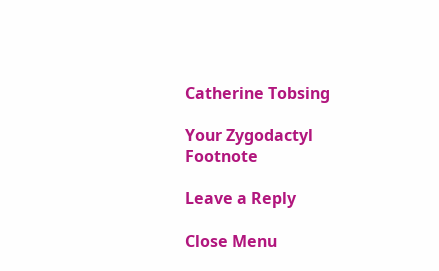Catherine Tobsing

Your Zygodactyl Footnote

Leave a Reply

Close Menu